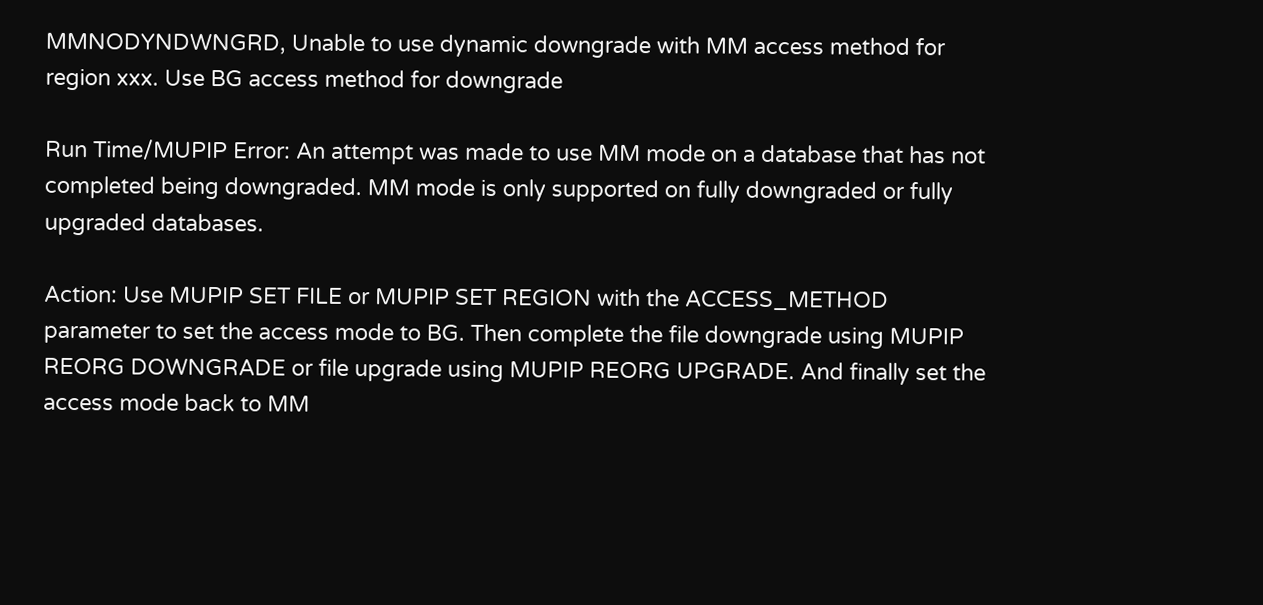MMNODYNDWNGRD, Unable to use dynamic downgrade with MM access method for region xxx. Use BG access method for downgrade

Run Time/MUPIP Error: An attempt was made to use MM mode on a database that has not completed being downgraded. MM mode is only supported on fully downgraded or fully upgraded databases.

Action: Use MUPIP SET FILE or MUPIP SET REGION with the ACCESS_METHOD parameter to set the access mode to BG. Then complete the file downgrade using MUPIP REORG DOWNGRADE or file upgrade using MUPIP REORG UPGRADE. And finally set the access mode back to MM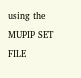using the MUPIP SET FILE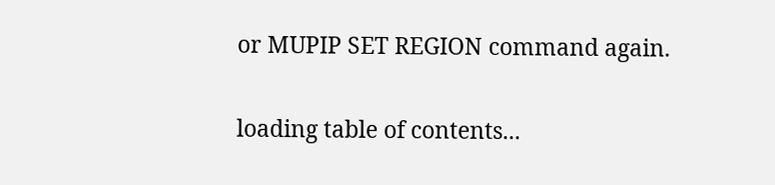or MUPIP SET REGION command again.

loading table of contents...